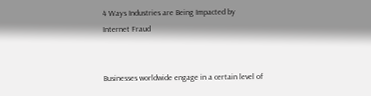4 Ways Industries are Being Impacted by Internet Fraud


Businesses worldwide engage in a certain level of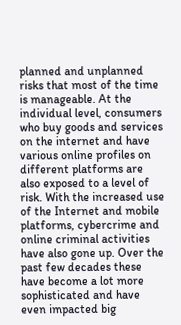planned and unplanned risks that most of the time is manageable. At the individual level, consumers who buy goods and services on the internet and have various online profiles on different platforms are also exposed to a level of risk. With the increased use of the Internet and mobile platforms, cybercrime and online criminal activities have also gone up. Over the past few decades these have become a lot more sophisticated and have even impacted big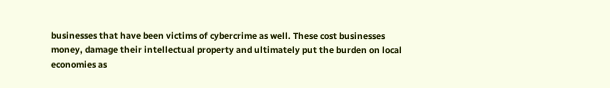businesses that have been victims of cybercrime as well. These cost businesses money, damage their intellectual property and ultimately put the burden on local economies as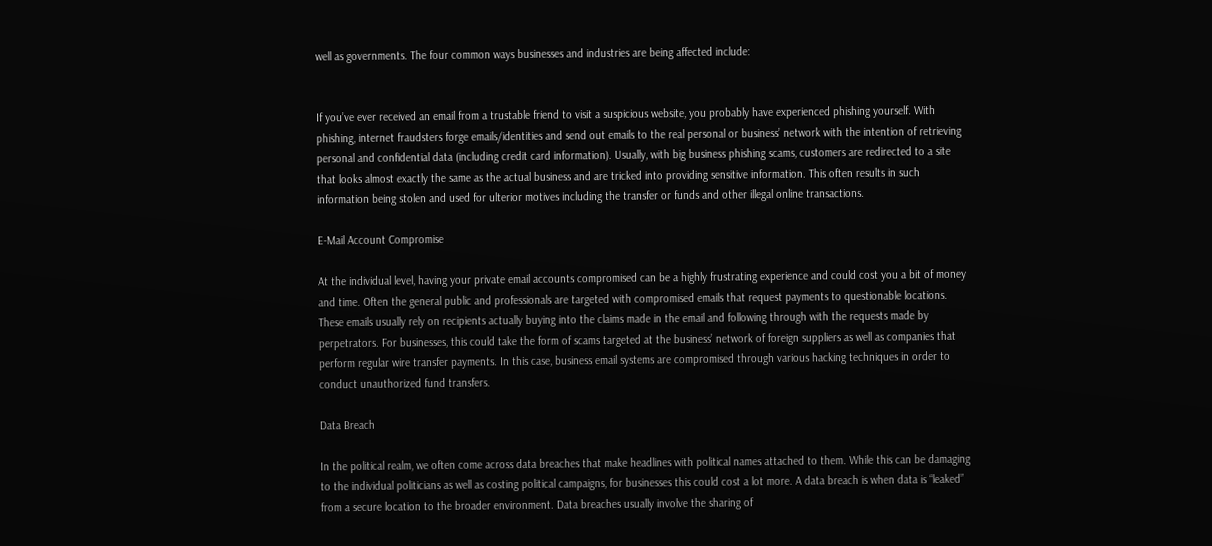well as governments. The four common ways businesses and industries are being affected include:


If you’ve ever received an email from a trustable friend to visit a suspicious website, you probably have experienced phishing yourself. With phishing, internet fraudsters forge emails/identities and send out emails to the real personal or business’ network with the intention of retrieving personal and confidential data (including credit card information). Usually, with big business phishing scams, customers are redirected to a site that looks almost exactly the same as the actual business and are tricked into providing sensitive information. This often results in such information being stolen and used for ulterior motives including the transfer or funds and other illegal online transactions.

E-Mail Account Compromise

At the individual level, having your private email accounts compromised can be a highly frustrating experience and could cost you a bit of money and time. Often the general public and professionals are targeted with compromised emails that request payments to questionable locations. These emails usually rely on recipients actually buying into the claims made in the email and following through with the requests made by perpetrators. For businesses, this could take the form of scams targeted at the business’ network of foreign suppliers as well as companies that perform regular wire transfer payments. In this case, business email systems are compromised through various hacking techniques in order to conduct unauthorized fund transfers.

Data Breach

In the political realm, we often come across data breaches that make headlines with political names attached to them. While this can be damaging to the individual politicians as well as costing political campaigns, for businesses this could cost a lot more. A data breach is when data is “leaked” from a secure location to the broader environment. Data breaches usually involve the sharing of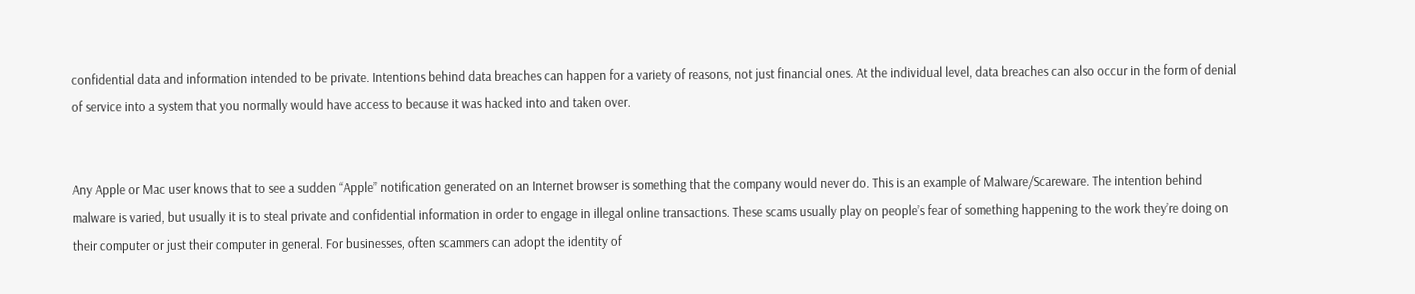confidential data and information intended to be private. Intentions behind data breaches can happen for a variety of reasons, not just financial ones. At the individual level, data breaches can also occur in the form of denial of service into a system that you normally would have access to because it was hacked into and taken over.


Any Apple or Mac user knows that to see a sudden “Apple” notification generated on an Internet browser is something that the company would never do. This is an example of Malware/Scareware. The intention behind malware is varied, but usually it is to steal private and confidential information in order to engage in illegal online transactions. These scams usually play on people’s fear of something happening to the work they’re doing on their computer or just their computer in general. For businesses, often scammers can adopt the identity of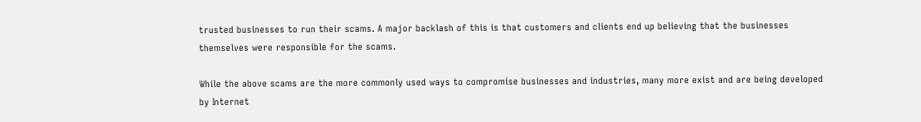trusted businesses to run their scams. A major backlash of this is that customers and clients end up believing that the businesses themselves were responsible for the scams.

While the above scams are the more commonly used ways to compromise businesses and industries, many more exist and are being developed by Internet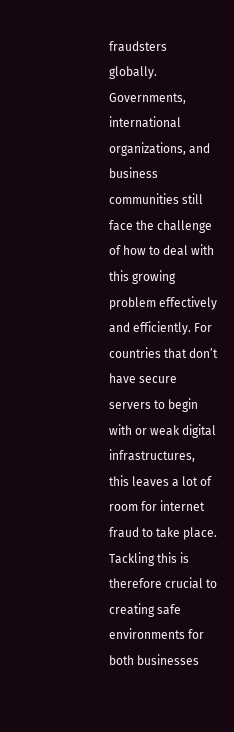fraudsters globally. Governments, international organizations, and business communities still face the challenge of how to deal with this growing problem effectively and efficiently. For countries that don’t have secure servers to begin with or weak digital infrastructures, this leaves a lot of room for internet fraud to take place. Tackling this is therefore crucial to creating safe environments for both businesses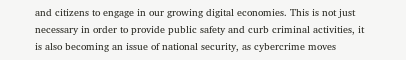and citizens to engage in our growing digital economies. This is not just necessary in order to provide public safety and curb criminal activities, it is also becoming an issue of national security, as cybercrime moves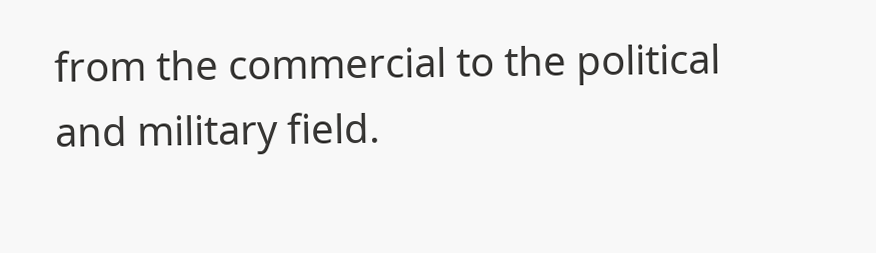from the commercial to the political and military field.